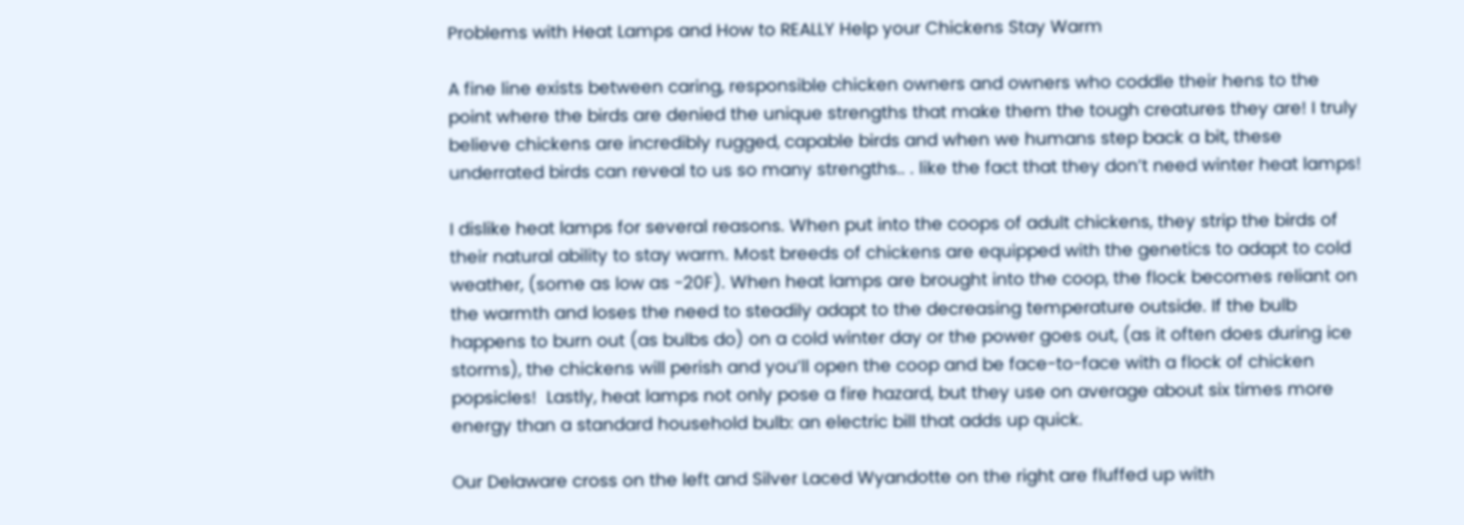Problems with Heat Lamps and How to REALLY Help your Chickens Stay Warm

A fine line exists between caring, responsible chicken owners and owners who coddle their hens to the point where the birds are denied the unique strengths that make them the tough creatures they are! I truly believe chickens are incredibly rugged, capable birds and when we humans step back a bit, these underrated birds can reveal to us so many strengths.. . like the fact that they don’t need winter heat lamps!

I dislike heat lamps for several reasons. When put into the coops of adult chickens, they strip the birds of their natural ability to stay warm. Most breeds of chickens are equipped with the genetics to adapt to cold weather, (some as low as -20F). When heat lamps are brought into the coop, the flock becomes reliant on the warmth and loses the need to steadily adapt to the decreasing temperature outside. If the bulb happens to burn out (as bulbs do) on a cold winter day or the power goes out, (as it often does during ice storms), the chickens will perish and you’ll open the coop and be face-to-face with a flock of chicken popsicles!  Lastly, heat lamps not only pose a fire hazard, but they use on average about six times more energy than a standard household bulb: an electric bill that adds up quick.

Our Delaware cross on the left and Silver Laced Wyandotte on the right are fluffed up with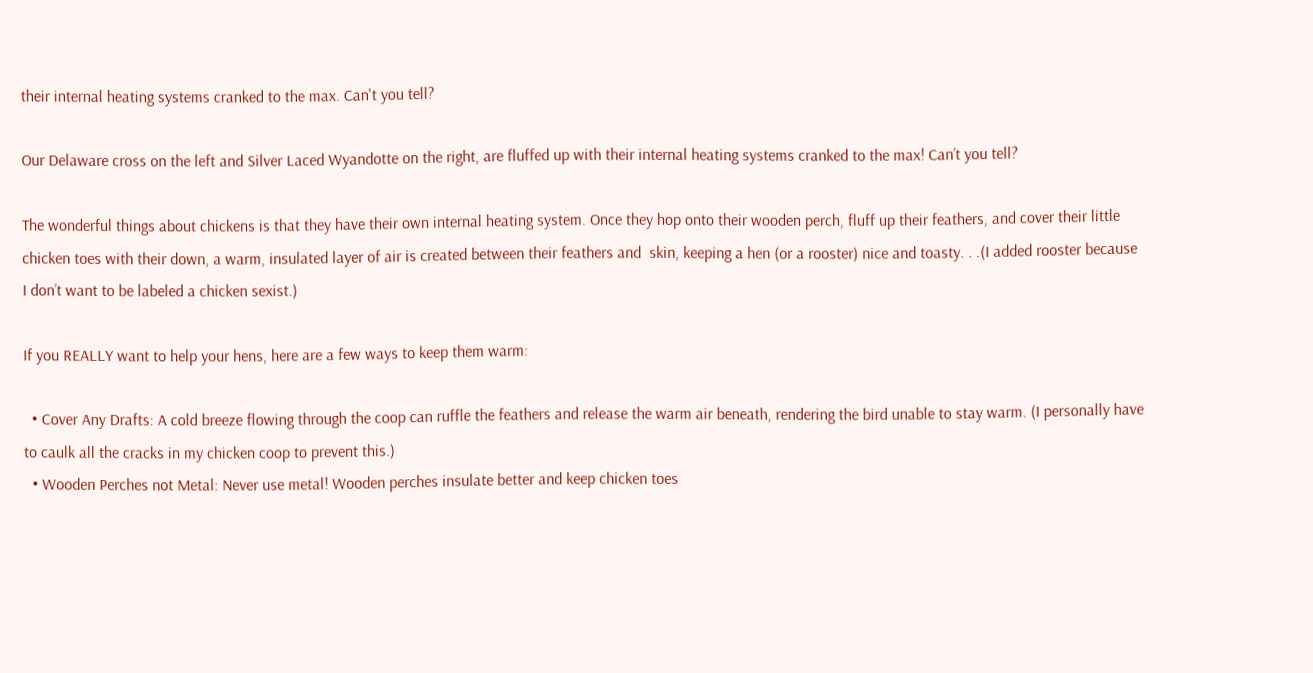their internal heating systems cranked to the max. Can't you tell?

Our Delaware cross on the left and Silver Laced Wyandotte on the right, are fluffed up with their internal heating systems cranked to the max! Can’t you tell?

The wonderful things about chickens is that they have their own internal heating system. Once they hop onto their wooden perch, fluff up their feathers, and cover their little chicken toes with their down, a warm, insulated layer of air is created between their feathers and  skin, keeping a hen (or a rooster) nice and toasty. . .(I added rooster because I don’t want to be labeled a chicken sexist.)

If you REALLY want to help your hens, here are a few ways to keep them warm:

  • Cover Any Drafts: A cold breeze flowing through the coop can ruffle the feathers and release the warm air beneath, rendering the bird unable to stay warm. (I personally have to caulk all the cracks in my chicken coop to prevent this.)
  • Wooden Perches not Metal: Never use metal! Wooden perches insulate better and keep chicken toes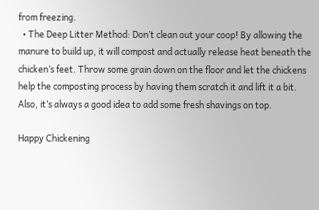from freezing.
  • The Deep Litter Method: Don’t clean out your coop! By allowing the manure to build up, it will compost and actually release heat beneath the chicken’s feet. Throw some grain down on the floor and let the chickens help the composting process by having them scratch it and lift it a bit. Also, it’s always a good idea to add some fresh shavings on top.

Happy Chickening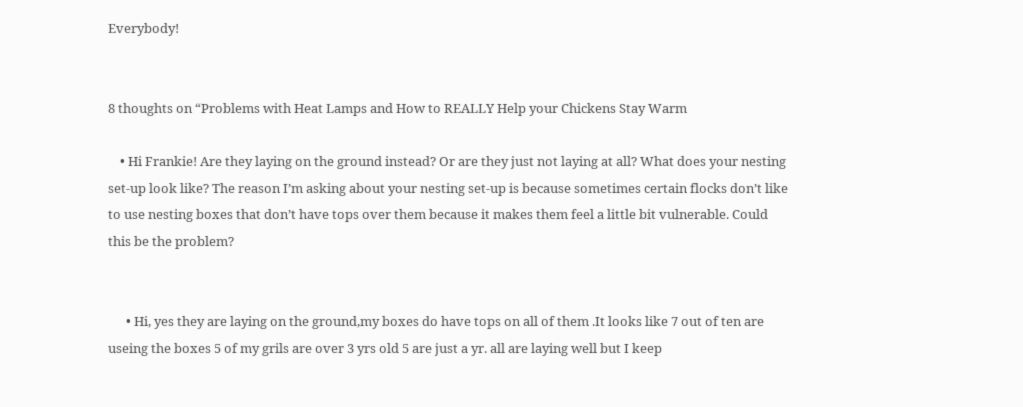Everybody!


8 thoughts on “Problems with Heat Lamps and How to REALLY Help your Chickens Stay Warm

    • Hi Frankie! Are they laying on the ground instead? Or are they just not laying at all? What does your nesting set-up look like? The reason I’m asking about your nesting set-up is because sometimes certain flocks don’t like to use nesting boxes that don’t have tops over them because it makes them feel a little bit vulnerable. Could this be the problem?


      • Hi, yes they are laying on the ground,my boxes do have tops on all of them .It looks like 7 out of ten are useing the boxes 5 of my grils are over 3 yrs old 5 are just a yr. all are laying well but I keep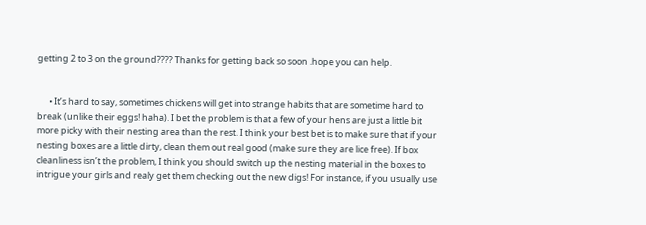getting 2 to 3 on the ground???? Thanks for getting back so soon .hope you can help.


      • It’s hard to say, sometimes chickens will get into strange habits that are sometime hard to break (unlike their eggs! haha). I bet the problem is that a few of your hens are just a little bit more picky with their nesting area than the rest. I think your best bet is to make sure that if your nesting boxes are a little dirty, clean them out real good (make sure they are lice free). If box cleanliness isn’t the problem, I think you should switch up the nesting material in the boxes to intrigue your girls and realy get them checking out the new digs! For instance, if you usually use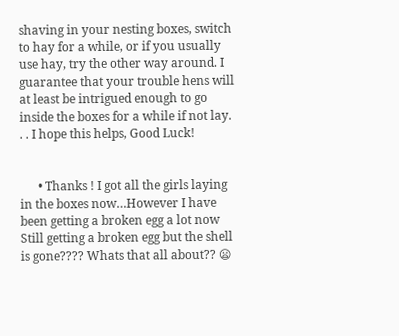shaving in your nesting boxes, switch to hay for a while, or if you usually use hay, try the other way around. I guarantee that your trouble hens will at least be intrigued enough to go inside the boxes for a while if not lay. . . I hope this helps, Good Luck!


      • Thanks ! I got all the girls laying in the boxes now…However I have been getting a broken egg a lot now Still getting a broken egg but the shell is gone???? Whats that all about?? 😦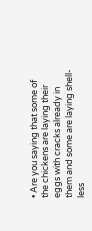• Are you saying that some of the chickens are laying their eggs with cracks already in them and some are laying shell-less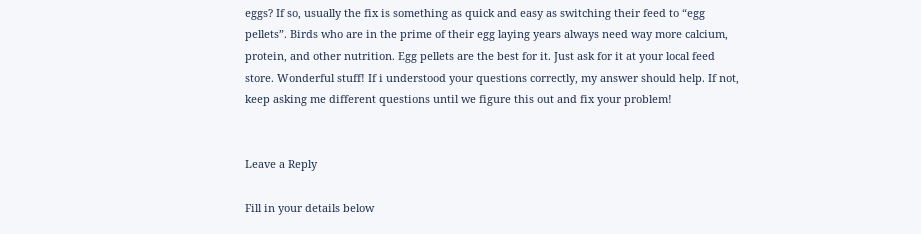eggs? If so, usually the fix is something as quick and easy as switching their feed to “egg pellets”. Birds who are in the prime of their egg laying years always need way more calcium, protein, and other nutrition. Egg pellets are the best for it. Just ask for it at your local feed store. Wonderful stuff! If i understood your questions correctly, my answer should help. If not, keep asking me different questions until we figure this out and fix your problem!


Leave a Reply

Fill in your details below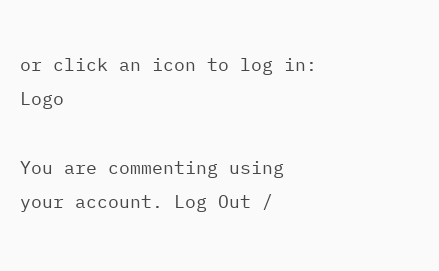or click an icon to log in: Logo

You are commenting using your account. Log Out /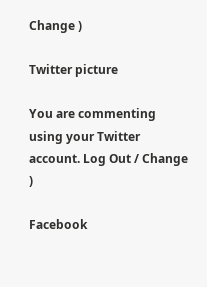Change )

Twitter picture

You are commenting using your Twitter account. Log Out / Change )

Facebook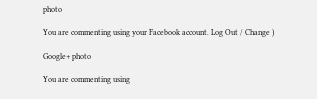photo

You are commenting using your Facebook account. Log Out / Change )

Google+ photo

You are commenting using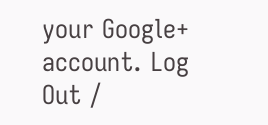your Google+ account. Log Out /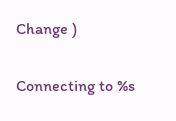Change )

Connecting to %s